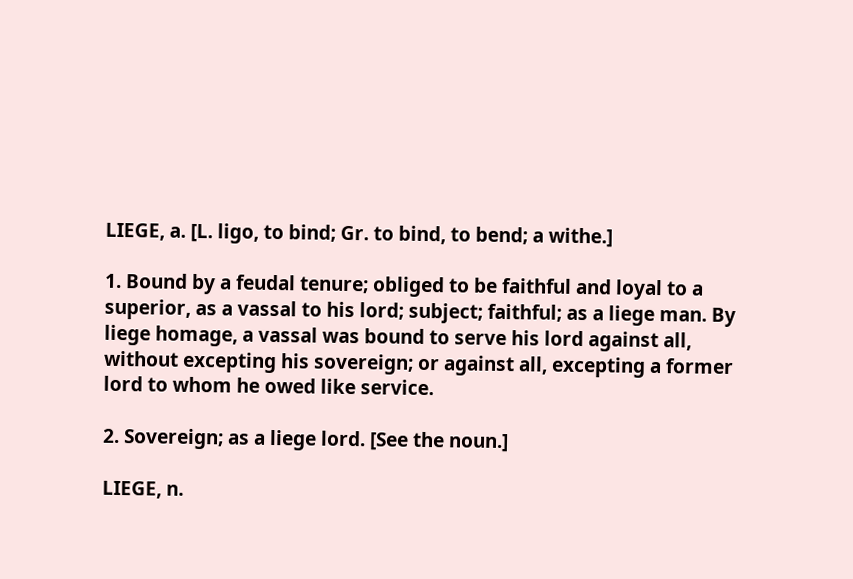LIEGE, a. [L. ligo, to bind; Gr. to bind, to bend; a withe.]

1. Bound by a feudal tenure; obliged to be faithful and loyal to a superior, as a vassal to his lord; subject; faithful; as a liege man. By liege homage, a vassal was bound to serve his lord against all, without excepting his sovereign; or against all, excepting a former lord to whom he owed like service.

2. Sovereign; as a liege lord. [See the noun.]

LIEGE, n.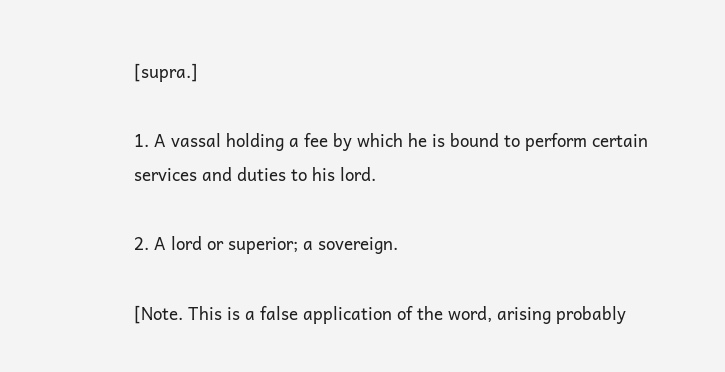[supra.]

1. A vassal holding a fee by which he is bound to perform certain services and duties to his lord.

2. A lord or superior; a sovereign.

[Note. This is a false application of the word, arising probably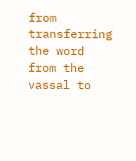from transferring the word from the vassal to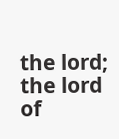the lord; the lord of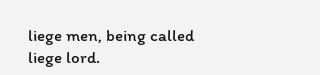liege men, being called liege lord.